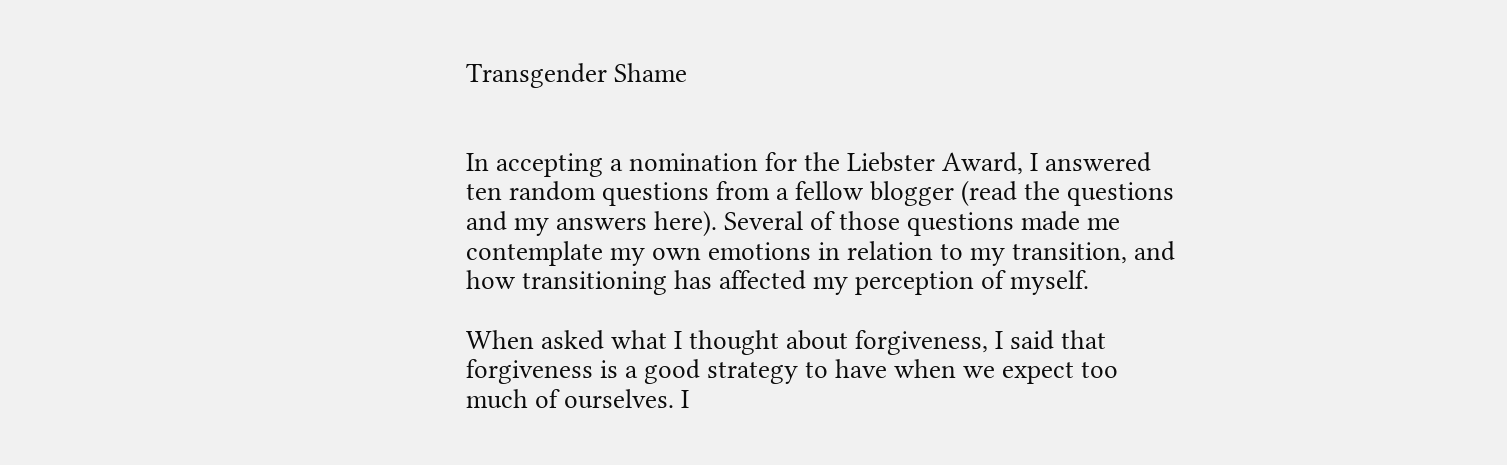Transgender Shame


In accepting a nomination for the Liebster Award, I answered ten random questions from a fellow blogger (read the questions and my answers here). Several of those questions made me contemplate my own emotions in relation to my transition, and how transitioning has affected my perception of myself.

When asked what I thought about forgiveness, I said that forgiveness is a good strategy to have when we expect too much of ourselves. I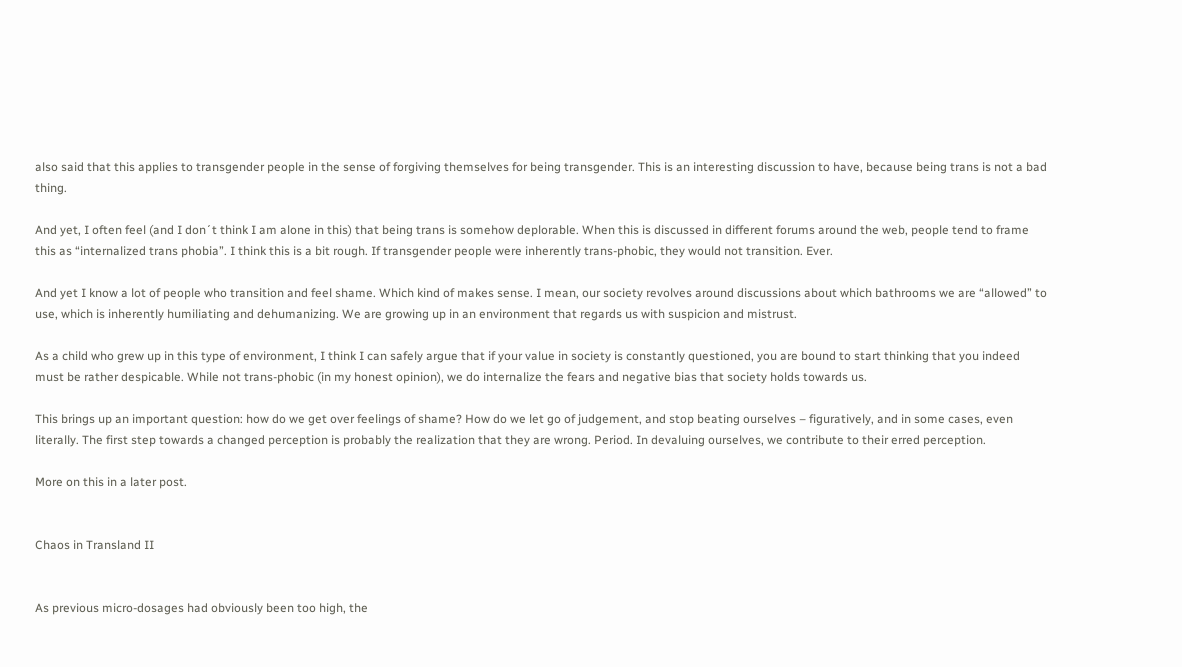also said that this applies to transgender people in the sense of forgiving themselves for being transgender. This is an interesting discussion to have, because being trans is not a bad thing.

And yet, I often feel (and I don´t think I am alone in this) that being trans is somehow deplorable. When this is discussed in different forums around the web, people tend to frame this as “internalized trans phobia”. I think this is a bit rough. If transgender people were inherently trans-phobic, they would not transition. Ever.

And yet I know a lot of people who transition and feel shame. Which kind of makes sense. I mean, our society revolves around discussions about which bathrooms we are “allowed” to use, which is inherently humiliating and dehumanizing. We are growing up in an environment that regards us with suspicion and mistrust.

As a child who grew up in this type of environment, I think I can safely argue that if your value in society is constantly questioned, you are bound to start thinking that you indeed must be rather despicable. While not trans-phobic (in my honest opinion), we do internalize the fears and negative bias that society holds towards us.

This brings up an important question: how do we get over feelings of shame? How do we let go of judgement, and stop beating ourselves – figuratively, and in some cases, even literally. The first step towards a changed perception is probably the realization that they are wrong. Period. In devaluing ourselves, we contribute to their erred perception.

More on this in a later post.


Chaos in Transland II


As previous micro-dosages had obviously been too high, the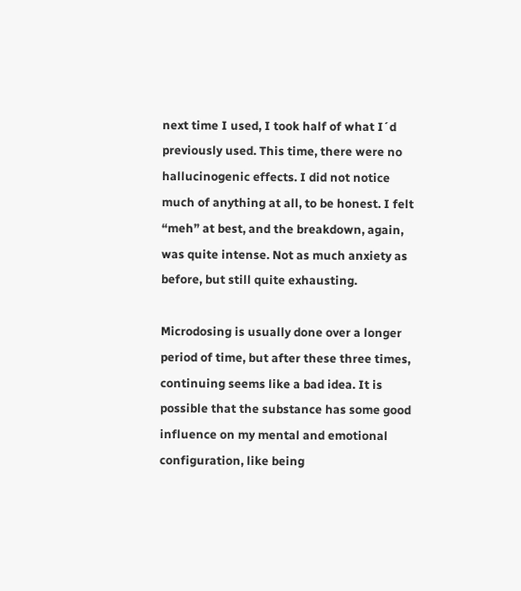next time I used, I took half of what I´d previously used. This time, there were no hallucinogenic effects. I did not notice much of anything at all, to be honest. I felt “meh” at best, and the breakdown, again, was quite intense. Not as much anxiety as before, but still quite exhausting.

Microdosing is usually done over a longer period of time, but after these three times, continuing seems like a bad idea. It is possible that the substance has some good influence on my mental and emotional configuration, like being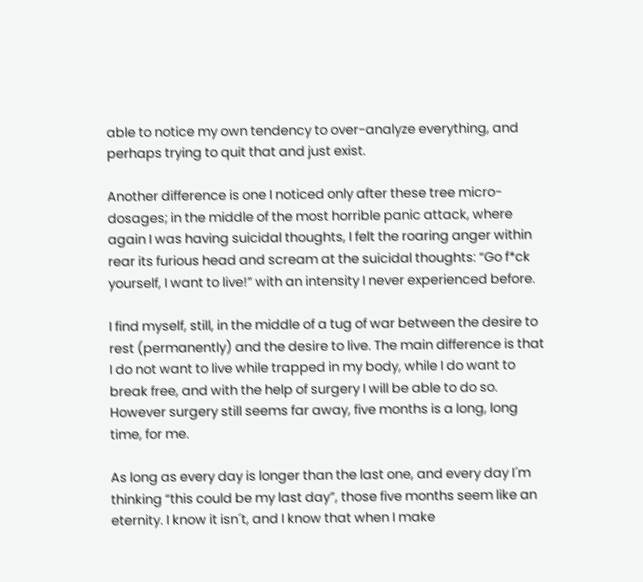able to notice my own tendency to over-analyze everything, and perhaps trying to quit that and just exist.

Another difference is one I noticed only after these tree micro-dosages; in the middle of the most horrible panic attack, where again I was having suicidal thoughts, I felt the roaring anger within rear its furious head and scream at the suicidal thoughts: “Go f*ck yourself, I want to live!” with an intensity I never experienced before.

I find myself, still, in the middle of a tug of war between the desire to rest (permanently) and the desire to live. The main difference is that I do not want to live while trapped in my body, while I do want to break free, and with the help of surgery I will be able to do so. However surgery still seems far away, five months is a long, long time, for me.

As long as every day is longer than the last one, and every day I´m thinking “this could be my last day”, those five months seem like an eternity. I know it isn´t, and I know that when I make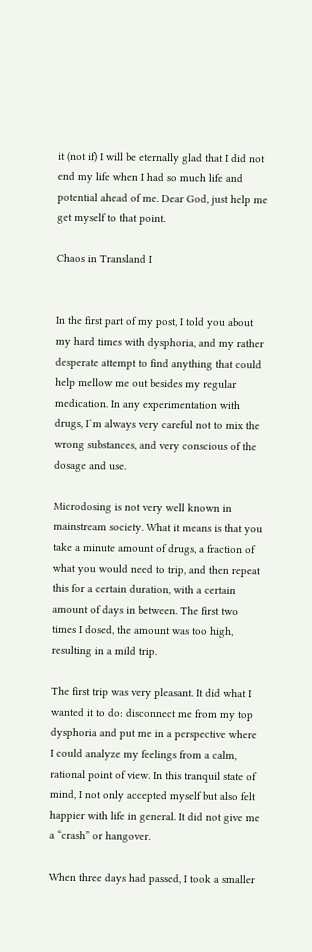it (not if) I will be eternally glad that I did not end my life when I had so much life and potential ahead of me. Dear God, just help me get myself to that point.

Chaos in Transland I


In the first part of my post, I told you about my hard times with dysphoria, and my rather desperate attempt to find anything that could help mellow me out besides my regular medication. In any experimentation with drugs, I´m always very careful not to mix the wrong substances, and very conscious of the dosage and use.

Microdosing is not very well known in mainstream society. What it means is that you take a minute amount of drugs, a fraction of what you would need to trip, and then repeat this for a certain duration, with a certain amount of days in between. The first two times I dosed, the amount was too high, resulting in a mild trip.

The first trip was very pleasant. It did what I wanted it to do: disconnect me from my top dysphoria and put me in a perspective where I could analyze my feelings from a calm, rational point of view. In this tranquil state of mind, I not only accepted myself but also felt happier with life in general. It did not give me a “crash” or hangover.

When three days had passed, I took a smaller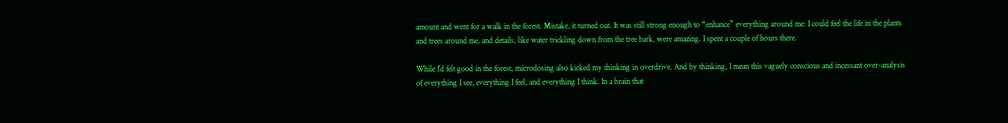amount and went for a walk in the forest. Mistake, it turned out. It was still strong enough to “enhance” everything around me: I could feel the life in the plants and trees around me, and details, like water trickling down from the tree bark, were amazing. I spent a couple of hours there.

While I´d felt good in the forest, microdosing also kicked my thinking in overdrive. And by thinking, I mean this vaguely conscious and incessant over-analysis of everything I see, everything I feel, and everything I think. In a brain that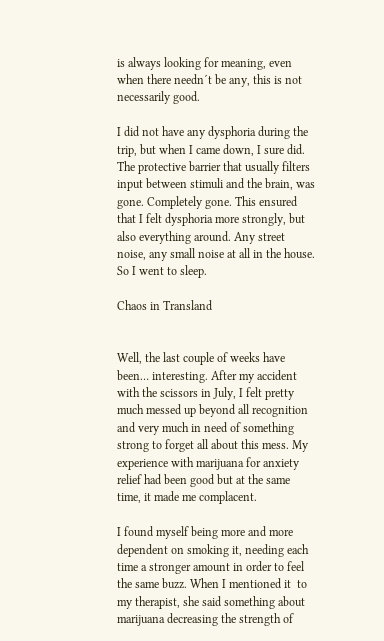is always looking for meaning, even when there needn´t be any, this is not necessarily good.

I did not have any dysphoria during the trip, but when I came down, I sure did. The protective barrier that usually filters input between stimuli and the brain, was gone. Completely gone. This ensured that I felt dysphoria more strongly, but also everything around. Any street noise, any small noise at all in the house. So I went to sleep.

Chaos in Transland


Well, the last couple of weeks have been… interesting. After my accident with the scissors in July, I felt pretty much messed up beyond all recognition and very much in need of something strong to forget all about this mess. My experience with marijuana for anxiety relief had been good but at the same time, it made me complacent.

I found myself being more and more dependent on smoking it, needing each time a stronger amount in order to feel the same buzz. When I mentioned it  to my therapist, she said something about marijuana decreasing the strength of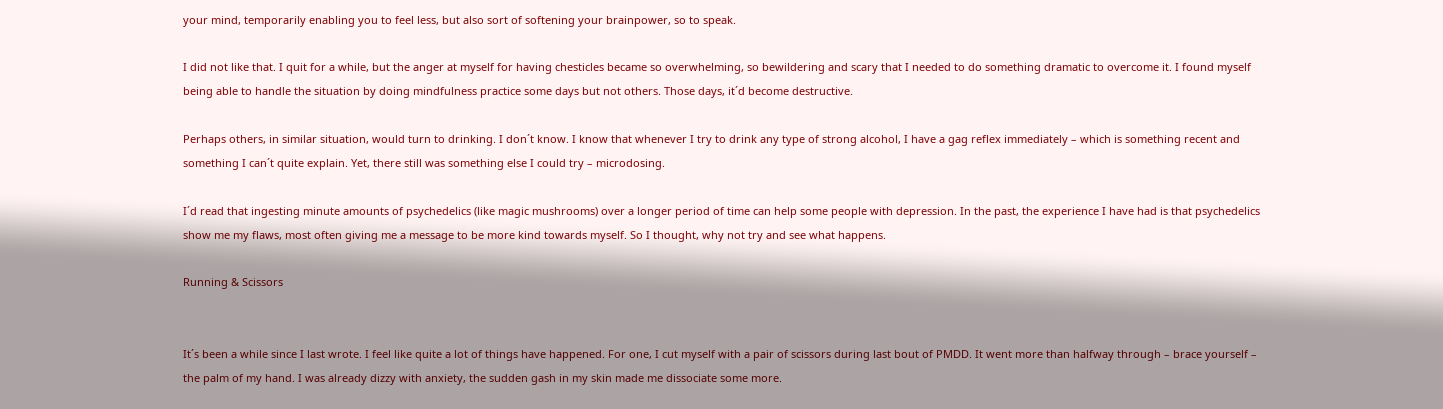your mind, temporarily enabling you to feel less, but also sort of softening your brainpower, so to speak.

I did not like that. I quit for a while, but the anger at myself for having chesticles became so overwhelming, so bewildering and scary that I needed to do something dramatic to overcome it. I found myself being able to handle the situation by doing mindfulness practice some days but not others. Those days, it´d become destructive.

Perhaps others, in similar situation, would turn to drinking. I don´t know. I know that whenever I try to drink any type of strong alcohol, I have a gag reflex immediately – which is something recent and something I can´t quite explain. Yet, there still was something else I could try – microdosing.

I´d read that ingesting minute amounts of psychedelics (like magic mushrooms) over a longer period of time can help some people with depression. In the past, the experience I have had is that psychedelics show me my flaws, most often giving me a message to be more kind towards myself. So I thought, why not try and see what happens.

Running & Scissors


It´s been a while since I last wrote. I feel like quite a lot of things have happened. For one, I cut myself with a pair of scissors during last bout of PMDD. It went more than halfway through – brace yourself – the palm of my hand. I was already dizzy with anxiety, the sudden gash in my skin made me dissociate some more.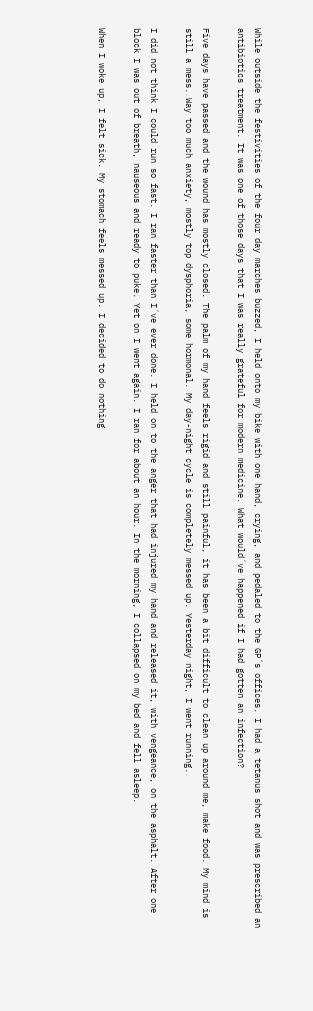While outside the festivities of the four day marches buzzed, I held onto my bike with one hand, crying, and pedaled to the GP´s offices. I had a tetanus shot and was prescribed an antibiotics treatment. It was one of those days that I was really grateful for modern medicine. What would´ve happened if I had gotten an infection?

Five days have passed and the wound has mostly closed. The palm of my hand feels rigid and still painful, it has been a bit difficult to clean up around me, make food. My mind is still a mess. Way too much anxiety, mostly top dysphoria, some hormonal. My day-night cycle is completely messed up. Yesterday night, I went running.

I did not think I could run so fast. I ran faster than I´ve ever done. I held on to the anger that had injured my hand and released it, with vengeance, on the asphalt. After one block I was out of breath, nauseous and ready to puke. Yet on I went again. I ran for about an hour. In the morning, I collapsed on my bed and fell asleep.

When I woke up, I felt sick. My stomach feels messed up. I decided to do nothing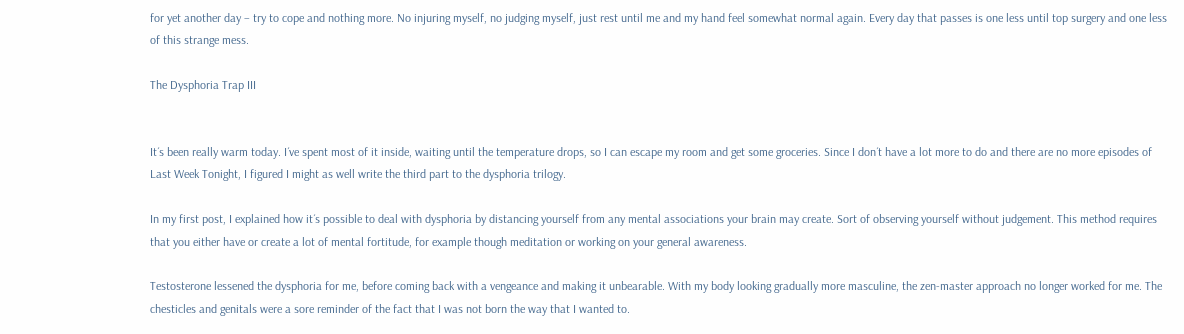for yet another day – try to cope and nothing more. No injuring myself, no judging myself, just rest until me and my hand feel somewhat normal again. Every day that passes is one less until top surgery and one less of this strange mess.

The Dysphoria Trap III


It´s been really warm today. I´ve spent most of it inside, waiting until the temperature drops, so I can escape my room and get some groceries. Since I don´t have a lot more to do and there are no more episodes of Last Week Tonight, I figured I might as well write the third part to the dysphoria trilogy.

In my first post, I explained how it´s possible to deal with dysphoria by distancing yourself from any mental associations your brain may create. Sort of observing yourself without judgement. This method requires that you either have or create a lot of mental fortitude, for example though meditation or working on your general awareness.

Testosterone lessened the dysphoria for me, before coming back with a vengeance and making it unbearable. With my body looking gradually more masculine, the zen-master approach no longer worked for me. The chesticles and genitals were a sore reminder of the fact that I was not born the way that I wanted to.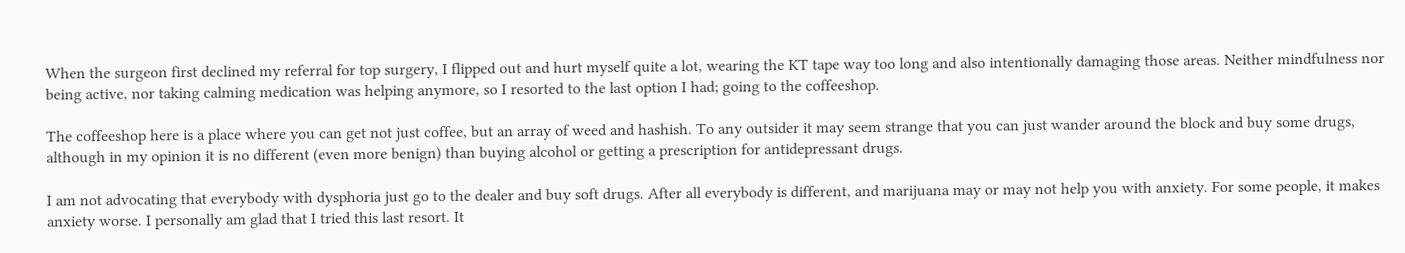When the surgeon first declined my referral for top surgery, I flipped out and hurt myself quite a lot, wearing the KT tape way too long and also intentionally damaging those areas. Neither mindfulness nor being active, nor taking calming medication was helping anymore, so I resorted to the last option I had; going to the coffeeshop.

The coffeeshop here is a place where you can get not just coffee, but an array of weed and hashish. To any outsider it may seem strange that you can just wander around the block and buy some drugs, although in my opinion it is no different (even more benign) than buying alcohol or getting a prescription for antidepressant drugs.

I am not advocating that everybody with dysphoria just go to the dealer and buy soft drugs. After all everybody is different, and marijuana may or may not help you with anxiety. For some people, it makes anxiety worse. I personally am glad that I tried this last resort. It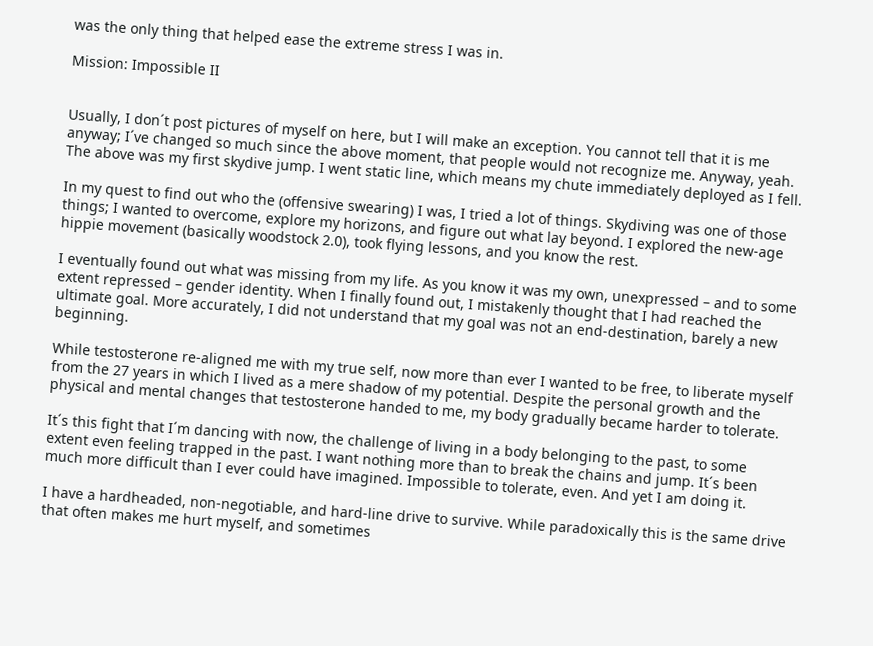was the only thing that helped ease the extreme stress I was in.

Mission: Impossible II


Usually, I don´t post pictures of myself on here, but I will make an exception. You cannot tell that it is me anyway; I´ve changed so much since the above moment, that people would not recognize me. Anyway, yeah. The above was my first skydive jump. I went static line, which means my chute immediately deployed as I fell.

In my quest to find out who the (offensive swearing) I was, I tried a lot of things. Skydiving was one of those things; I wanted to overcome, explore my horizons, and figure out what lay beyond. I explored the new-age hippie movement (basically woodstock 2.0), took flying lessons, and you know the rest.

I eventually found out what was missing from my life. As you know it was my own, unexpressed – and to some extent repressed – gender identity. When I finally found out, I mistakenly thought that I had reached the ultimate goal. More accurately, I did not understand that my goal was not an end-destination, barely a new beginning.

While testosterone re-aligned me with my true self, now more than ever I wanted to be free, to liberate myself from the 27 years in which I lived as a mere shadow of my potential. Despite the personal growth and the physical and mental changes that testosterone handed to me, my body gradually became harder to tolerate.

It´s this fight that I´m dancing with now, the challenge of living in a body belonging to the past, to some extent even feeling trapped in the past. I want nothing more than to break the chains and jump. It´s been much more difficult than I ever could have imagined. Impossible to tolerate, even. And yet I am doing it.

I have a hardheaded, non-negotiable, and hard-line drive to survive. While paradoxically this is the same drive that often makes me hurt myself, and sometimes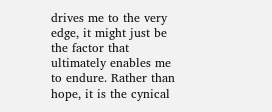drives me to the very edge, it might just be the factor that ultimately enables me to endure. Rather than hope, it is the cynical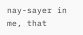nay-sayer in me, that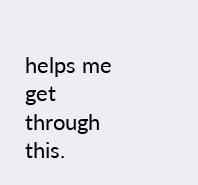helps me get through this.